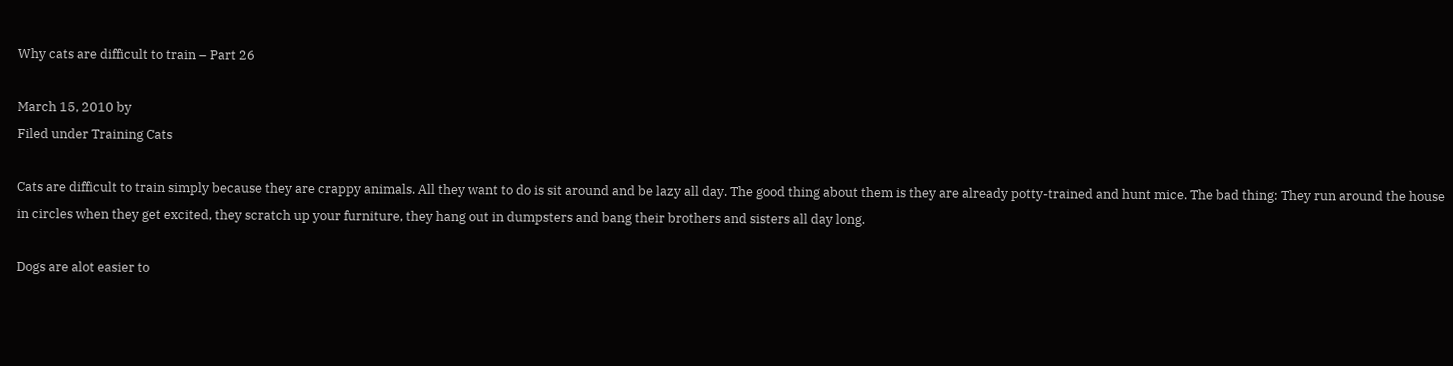Why cats are difficult to train – Part 26

March 15, 2010 by
Filed under Training Cats

Cats are difficult to train simply because they are crappy animals. All they want to do is sit around and be lazy all day. The good thing about them is they are already potty-trained and hunt mice. The bad thing: They run around the house in circles when they get excited, they scratch up your furniture, they hang out in dumpsters and bang their brothers and sisters all day long.

Dogs are alot easier to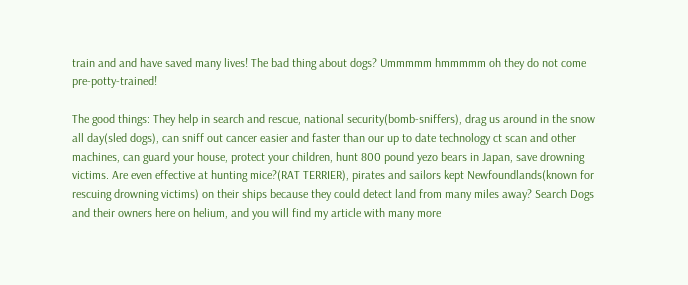train and and have saved many lives! The bad thing about dogs? Ummmmm hmmmmm oh they do not come pre-potty-trained!

The good things: They help in search and rescue, national security(bomb-sniffers), drag us around in the snow all day(sled dogs), can sniff out cancer easier and faster than our up to date technology ct scan and other machines, can guard your house, protect your children, hunt 800 pound yezo bears in Japan, save drowning victims. Are even effective at hunting mice?(RAT TERRIER), pirates and sailors kept Newfoundlands(known for rescuing drowning victims) on their ships because they could detect land from many miles away? Search Dogs and their owners here on helium, and you will find my article with many more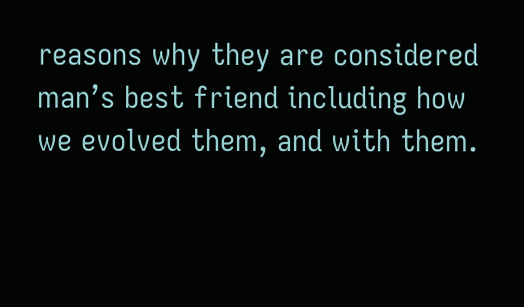reasons why they are considered man’s best friend including how we evolved them, and with them.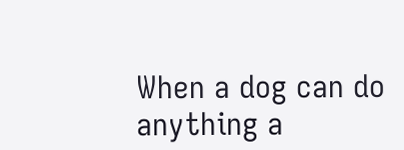When a dog can do anything a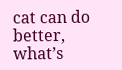cat can do better, what’s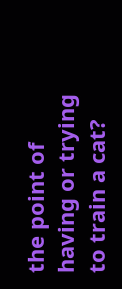the point of having or trying to train a cat?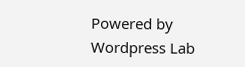Powered by Wordpress Lab